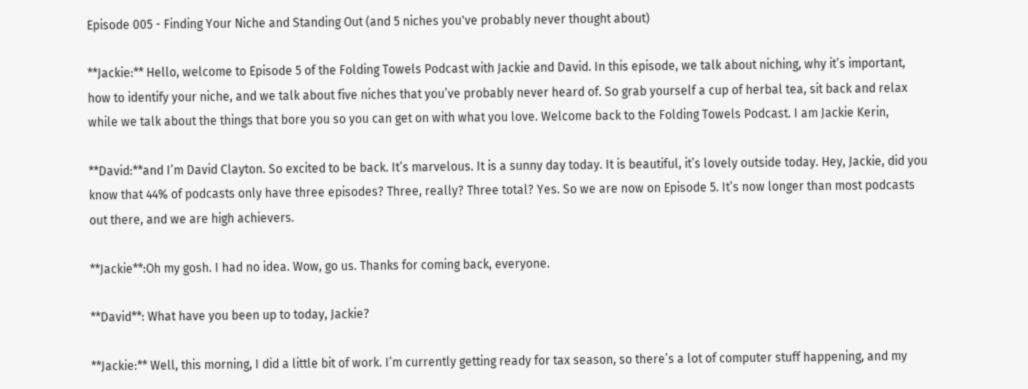Episode 005 - Finding Your Niche and Standing Out (and 5 niches you've probably never thought about)

**Jackie:** Hello, welcome to Episode 5 of the Folding Towels Podcast with Jackie and David. In this episode, we talk about niching, why it’s important, how to identify your niche, and we talk about five niches that you’ve probably never heard of. So grab yourself a cup of herbal tea, sit back and relax while we talk about the things that bore you so you can get on with what you love. Welcome back to the Folding Towels Podcast. I am Jackie Kerin,

**David:**and I’m David Clayton. So excited to be back. It’s marvelous. It is a sunny day today. It is beautiful, it’s lovely outside today. Hey, Jackie, did you know that 44% of podcasts only have three episodes? Three, really? Three total? Yes. So we are now on Episode 5. It’s now longer than most podcasts out there, and we are high achievers.

**Jackie**:Oh my gosh. I had no idea. Wow, go us. Thanks for coming back, everyone.

**David**: What have you been up to today, Jackie?

**Jackie:** Well, this morning, I did a little bit of work. I’m currently getting ready for tax season, so there’s a lot of computer stuff happening, and my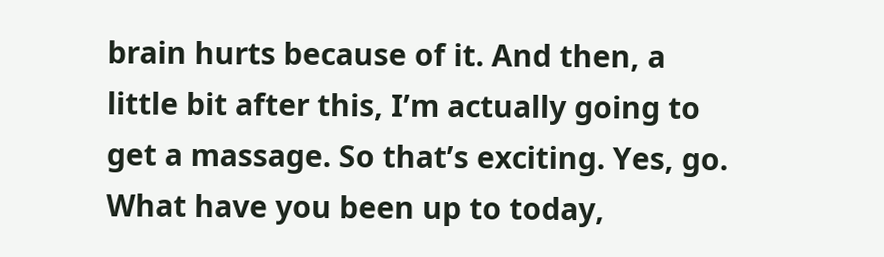brain hurts because of it. And then, a little bit after this, I’m actually going to get a massage. So that’s exciting. Yes, go. What have you been up to today,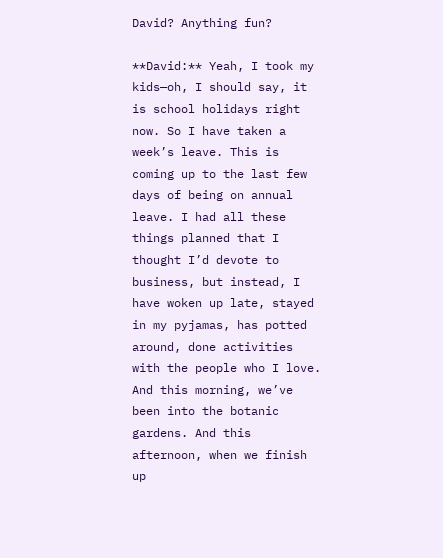David? Anything fun?

**David:** Yeah, I took my kids—oh, I should say, it is school holidays right now. So I have taken a week’s leave. This is coming up to the last few days of being on annual leave. I had all these things planned that I thought I’d devote to business, but instead, I have woken up late, stayed in my pyjamas, has potted around, done activities with the people who I love. And this morning, we’ve been into the botanic gardens. And this afternoon, when we finish up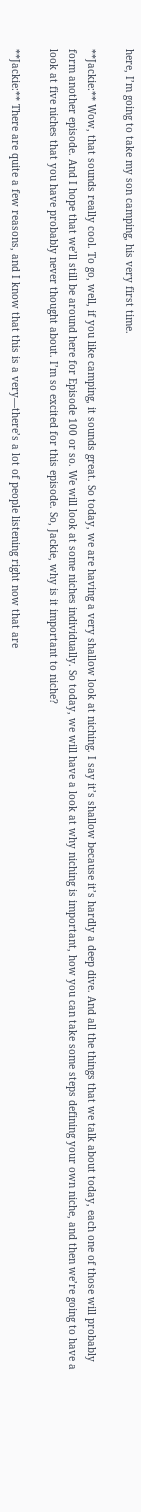here, I’m going to take my son camping, his very first time.

**Jackie:** Wow, that sounds really cool. To go, well, if you like camping, it sounds great. So today, we are having a very shallow look at niching. I say it’s shallow because it’s hardly a deep dive. And all the things that we talk about today, each one of those will probably form another episode. And I hope that we’ll still be around here for Episode 100 or so. We will look at some niches individually. So today, we will have a look at why niching is important, how you can take some steps defining your own niche, and then we’re going to have a look at five niches that you have probably never thought about. I’m so excited for this episode. So, Jackie, why is it important to niche?

**Jackie:** There are quite a few reasons, and I know that this is a very—there’s a lot of people listening right now that are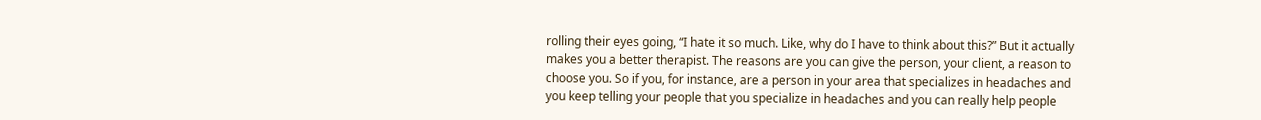rolling their eyes going, “I hate it so much. Like, why do I have to think about this?” But it actually makes you a better therapist. The reasons are you can give the person, your client, a reason to choose you. So if you, for instance, are a person in your area that specializes in headaches and you keep telling your people that you specialize in headaches and you can really help people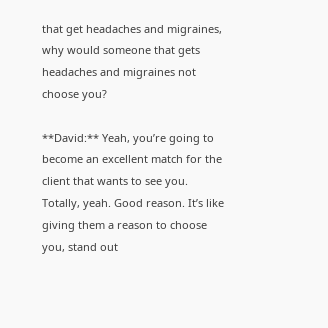that get headaches and migraines, why would someone that gets headaches and migraines not choose you?

**David:** Yeah, you’re going to become an excellent match for the client that wants to see you. Totally, yeah. Good reason. It’s like giving them a reason to choose you, stand out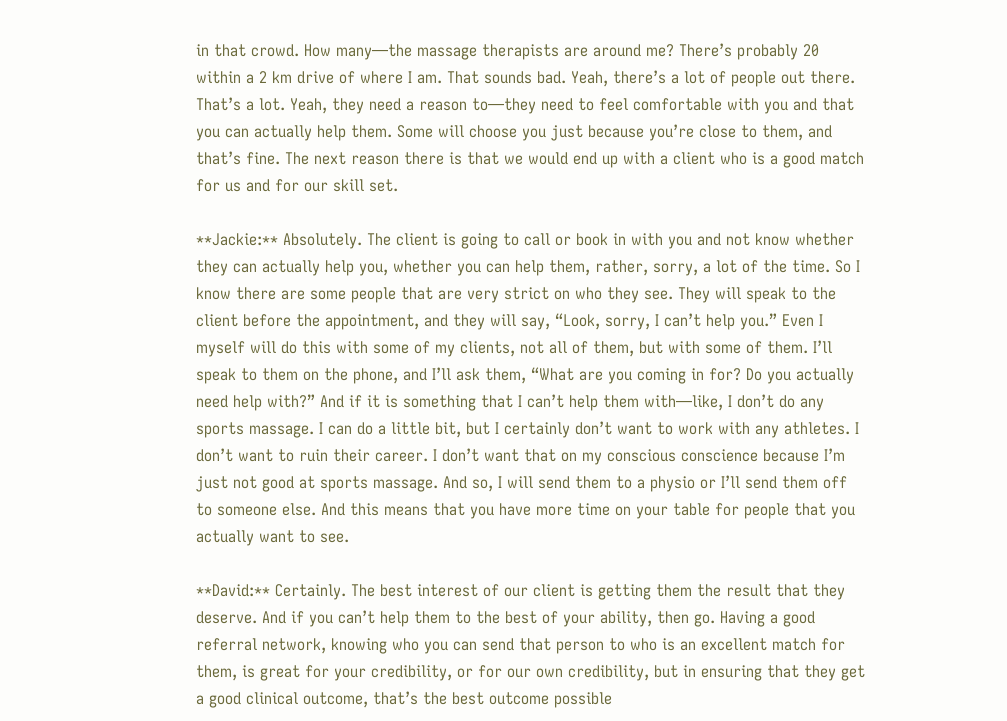in that crowd. How many—the massage therapists are around me? There’s probably 20 within a 2 km drive of where I am. That sounds bad. Yeah, there’s a lot of people out there. That’s a lot. Yeah, they need a reason to—they need to feel comfortable with you and that you can actually help them. Some will choose you just because you’re close to them, and that’s fine. The next reason there is that we would end up with a client who is a good match for us and for our skill set.

**Jackie:** Absolutely. The client is going to call or book in with you and not know whether they can actually help you, whether you can help them, rather, sorry, a lot of the time. So I know there are some people that are very strict on who they see. They will speak to the client before the appointment, and they will say, “Look, sorry, I can’t help you.” Even I myself will do this with some of my clients, not all of them, but with some of them. I’ll speak to them on the phone, and I’ll ask them, “What are you coming in for? Do you actually need help with?” And if it is something that I can’t help them with—like, I don’t do any sports massage. I can do a little bit, but I certainly don’t want to work with any athletes. I don’t want to ruin their career. I don’t want that on my conscious conscience because I’m just not good at sports massage. And so, I will send them to a physio or I’ll send them off to someone else. And this means that you have more time on your table for people that you actually want to see.

**David:** Certainly. The best interest of our client is getting them the result that they deserve. And if you can’t help them to the best of your ability, then go. Having a good referral network, knowing who you can send that person to who is an excellent match for them, is great for your credibility, or for our own credibility, but in ensuring that they get a good clinical outcome, that’s the best outcome possible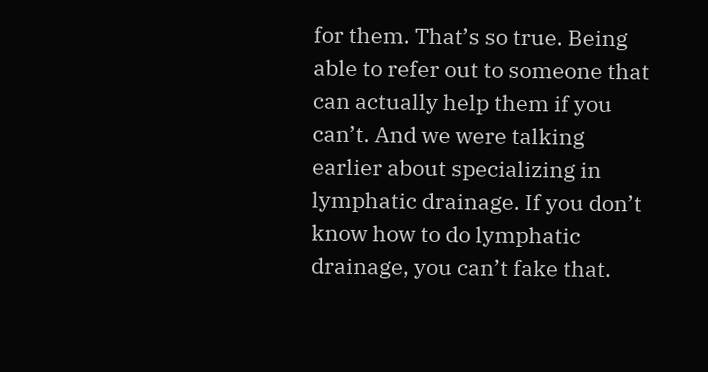for them. That’s so true. Being able to refer out to someone that can actually help them if you can’t. And we were talking earlier about specializing in lymphatic drainage. If you don’t know how to do lymphatic drainage, you can’t fake that.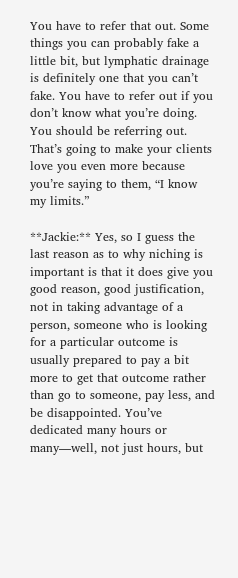You have to refer that out. Some things you can probably fake a little bit, but lymphatic drainage is definitely one that you can’t fake. You have to refer out if you don’t know what you’re doing. You should be referring out. That’s going to make your clients love you even more because you’re saying to them, “I know my limits.”

**Jackie:** Yes, so I guess the last reason as to why niching is important is that it does give you good reason, good justification, not in taking advantage of a person, someone who is looking for a particular outcome is usually prepared to pay a bit more to get that outcome rather than go to someone, pay less, and be disappointed. You’ve dedicated many hours or many—well, not just hours, but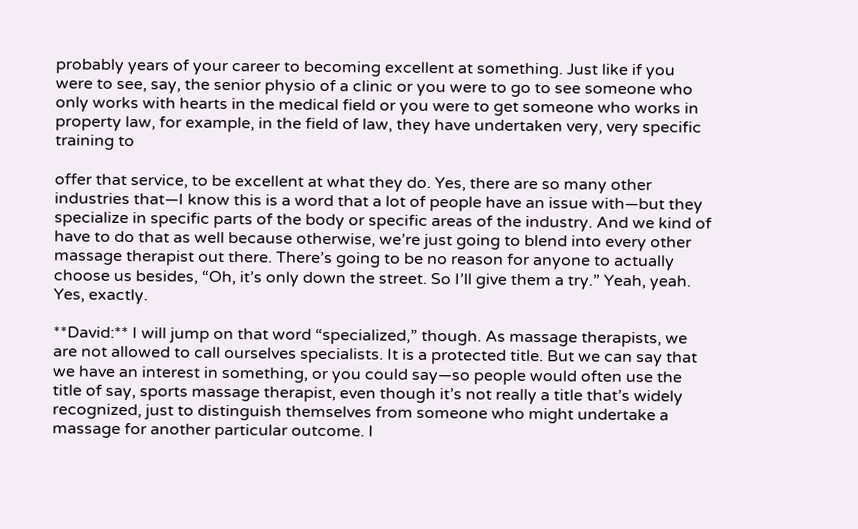probably years of your career to becoming excellent at something. Just like if you were to see, say, the senior physio of a clinic or you were to go to see someone who only works with hearts in the medical field or you were to get someone who works in property law, for example, in the field of law, they have undertaken very, very specific training to

offer that service, to be excellent at what they do. Yes, there are so many other industries that—I know this is a word that a lot of people have an issue with—but they specialize in specific parts of the body or specific areas of the industry. And we kind of have to do that as well because otherwise, we’re just going to blend into every other massage therapist out there. There’s going to be no reason for anyone to actually choose us besides, “Oh, it’s only down the street. So I’ll give them a try.” Yeah, yeah. Yes, exactly.

**David:** I will jump on that word “specialized,” though. As massage therapists, we are not allowed to call ourselves specialists. It is a protected title. But we can say that we have an interest in something, or you could say—so people would often use the title of say, sports massage therapist, even though it’s not really a title that’s widely recognized, just to distinguish themselves from someone who might undertake a massage for another particular outcome. I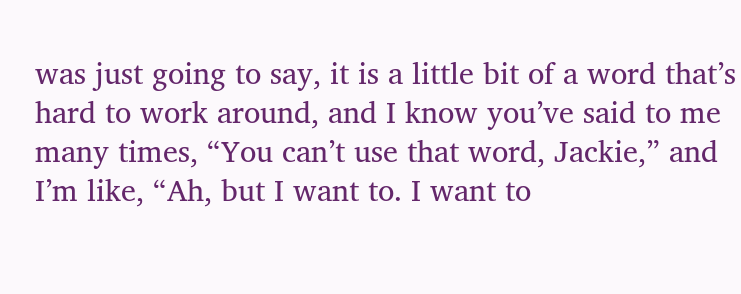was just going to say, it is a little bit of a word that’s hard to work around, and I know you’ve said to me many times, “You can’t use that word, Jackie,” and I’m like, “Ah, but I want to. I want to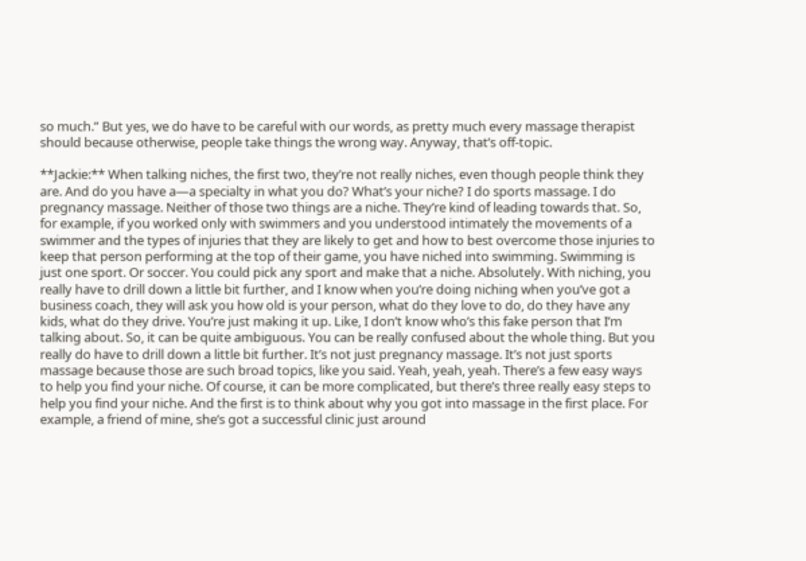so much.” But yes, we do have to be careful with our words, as pretty much every massage therapist should because otherwise, people take things the wrong way. Anyway, that’s off-topic.

**Jackie:** When talking niches, the first two, they’re not really niches, even though people think they are. And do you have a—a specialty in what you do? What’s your niche? I do sports massage. I do pregnancy massage. Neither of those two things are a niche. They’re kind of leading towards that. So, for example, if you worked only with swimmers and you understood intimately the movements of a swimmer and the types of injuries that they are likely to get and how to best overcome those injuries to keep that person performing at the top of their game, you have niched into swimming. Swimming is just one sport. Or soccer. You could pick any sport and make that a niche. Absolutely. With niching, you really have to drill down a little bit further, and I know when you’re doing niching when you’ve got a business coach, they will ask you how old is your person, what do they love to do, do they have any kids, what do they drive. You’re just making it up. Like, I don’t know who’s this fake person that I’m talking about. So, it can be quite ambiguous. You can be really confused about the whole thing. But you really do have to drill down a little bit further. It’s not just pregnancy massage. It’s not just sports massage because those are such broad topics, like you said. Yeah, yeah, yeah. There’s a few easy ways to help you find your niche. Of course, it can be more complicated, but there’s three really easy steps to help you find your niche. And the first is to think about why you got into massage in the first place. For example, a friend of mine, she’s got a successful clinic just around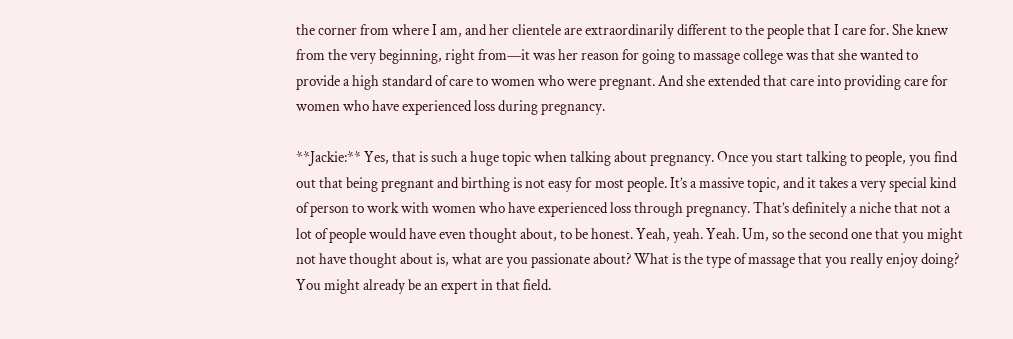the corner from where I am, and her clientele are extraordinarily different to the people that I care for. She knew from the very beginning, right from—it was her reason for going to massage college was that she wanted to provide a high standard of care to women who were pregnant. And she extended that care into providing care for women who have experienced loss during pregnancy.

**Jackie:** Yes, that is such a huge topic when talking about pregnancy. Once you start talking to people, you find out that being pregnant and birthing is not easy for most people. It’s a massive topic, and it takes a very special kind of person to work with women who have experienced loss through pregnancy. That’s definitely a niche that not a lot of people would have even thought about, to be honest. Yeah, yeah. Yeah. Um, so the second one that you might not have thought about is, what are you passionate about? What is the type of massage that you really enjoy doing? You might already be an expert in that field.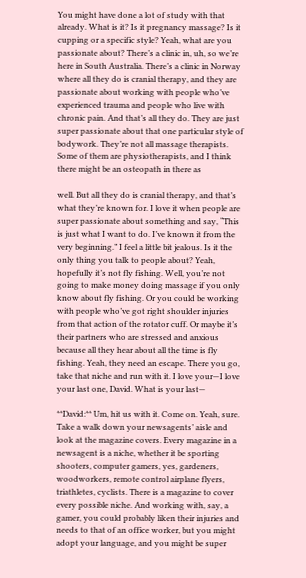You might have done a lot of study with that already. What is it? Is it pregnancy massage? Is it cupping or a specific style? Yeah, what are you passionate about? There’s a clinic in, uh, so we’re here in South Australia. There’s a clinic in Norway where all they do is cranial therapy, and they are passionate about working with people who’ve experienced trauma and people who live with chronic pain. And that’s all they do. They are just super passionate about that one particular style of bodywork. They’re not all massage therapists. Some of them are physiotherapists, and I think there might be an osteopath in there as

well. But all they do is cranial therapy, and that’s what they’re known for. I love it when people are super passionate about something and say, “This is just what I want to do. I’ve known it from the very beginning.” I feel a little bit jealous. Is it the only thing you talk to people about? Yeah, hopefully it’s not fly fishing. Well, you’re not going to make money doing massage if you only know about fly fishing. Or you could be working with people who’ve got right shoulder injuries from that action of the rotator cuff. Or maybe it’s their partners who are stressed and anxious because all they hear about all the time is fly fishing. Yeah, they need an escape. There you go, take that niche and run with it. I love your—I love your last one, David. What is your last—

**David:** Um, hit us with it. Come on. Yeah, sure. Take a walk down your newsagents’ aisle and look at the magazine covers. Every magazine in a newsagent is a niche, whether it be sporting shooters, computer gamers, yes, gardeners, woodworkers, remote control airplane flyers, triathletes, cyclists. There is a magazine to cover every possible niche. And working with, say, a gamer, you could probably liken their injuries and needs to that of an office worker, but you might adopt your language, and you might be super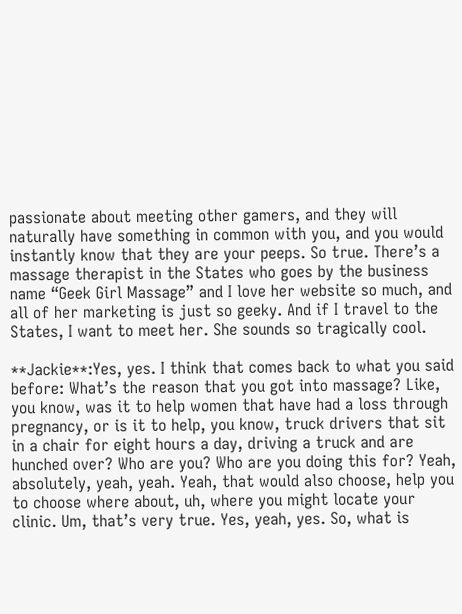passionate about meeting other gamers, and they will naturally have something in common with you, and you would instantly know that they are your peeps. So true. There’s a massage therapist in the States who goes by the business name “Geek Girl Massage” and I love her website so much, and all of her marketing is just so geeky. And if I travel to the States, I want to meet her. She sounds so tragically cool.

**Jackie**:Yes, yes. I think that comes back to what you said before: What’s the reason that you got into massage? Like, you know, was it to help women that have had a loss through pregnancy, or is it to help, you know, truck drivers that sit in a chair for eight hours a day, driving a truck and are hunched over? Who are you? Who are you doing this for? Yeah, absolutely, yeah, yeah. Yeah, that would also choose, help you to choose where about, uh, where you might locate your clinic. Um, that’s very true. Yes, yeah, yes. So, what is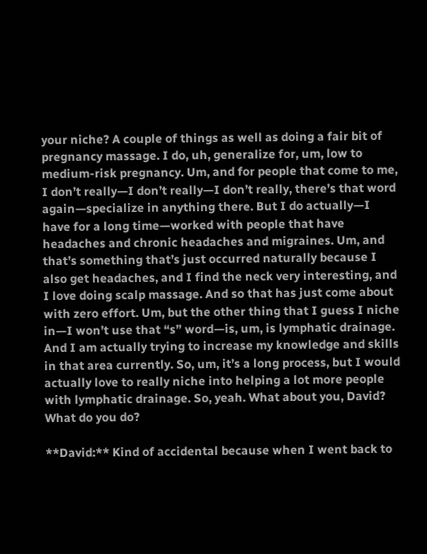your niche? A couple of things as well as doing a fair bit of pregnancy massage. I do, uh, generalize for, um, low to medium-risk pregnancy. Um, and for people that come to me, I don’t really—I don’t really—I don’t really, there’s that word again—specialize in anything there. But I do actually—I have for a long time—worked with people that have headaches and chronic headaches and migraines. Um, and that’s something that’s just occurred naturally because I also get headaches, and I find the neck very interesting, and I love doing scalp massage. And so that has just come about with zero effort. Um, but the other thing that I guess I niche in—I won’t use that “s” word—is, um, is lymphatic drainage. And I am actually trying to increase my knowledge and skills in that area currently. So, um, it’s a long process, but I would actually love to really niche into helping a lot more people with lymphatic drainage. So, yeah. What about you, David? What do you do?

**David:** Kind of accidental because when I went back to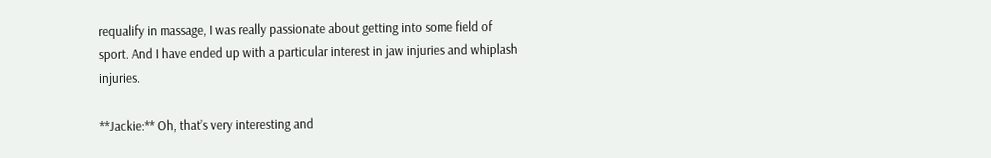requalify in massage, I was really passionate about getting into some field of sport. And I have ended up with a particular interest in jaw injuries and whiplash injuries.

**Jackie:** Oh, that’s very interesting and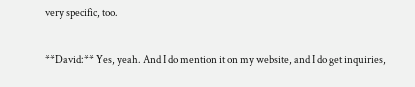very specific, too.

**David:** Yes, yeah. And I do mention it on my website, and I do get inquiries,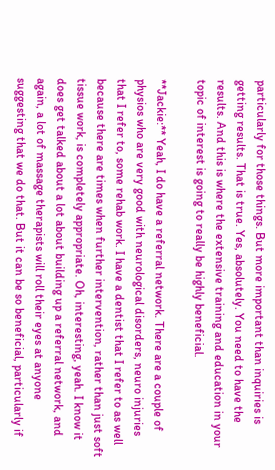particularly for those things. But more important than inquiries is getting results. That is true. Yes, absolutely. You need to have the results. And this is where the extensive training and education in your topic of interest is going to really be highly beneficial.

**Jackie:** Yeah, I do have a referral network. There are a couple of physios who are very good with neurological disorders, neuro injuries that I refer to, some rehab work. I have a dentist that I refer to as well because there are times when further intervention, rather than just soft tissue work, is completely appropriate. Oh, interesting, yeah. I know it does get talked about a lot about building up a referral network, and again, a lot of massage therapists will roll their eyes at anyone suggesting that we do that. But it can be so beneficial, particularly if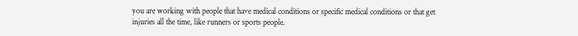you are working with people that have medical conditions or specific medical conditions or that get injuries all the time, like runners or sports people.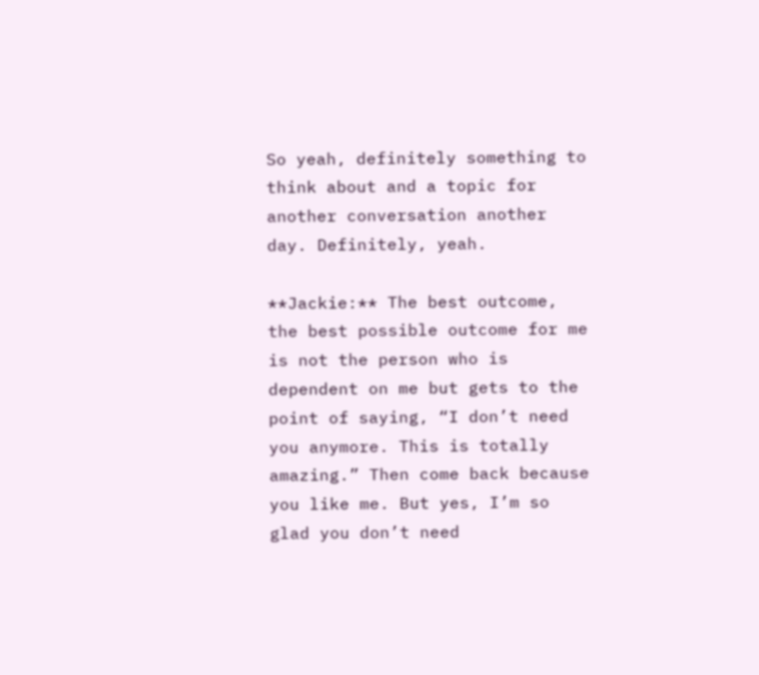So yeah, definitely something to think about and a topic for another conversation another day. Definitely, yeah.

**Jackie:** The best outcome, the best possible outcome for me is not the person who is dependent on me but gets to the point of saying, “I don’t need you anymore. This is totally amazing.” Then come back because you like me. But yes, I’m so glad you don’t need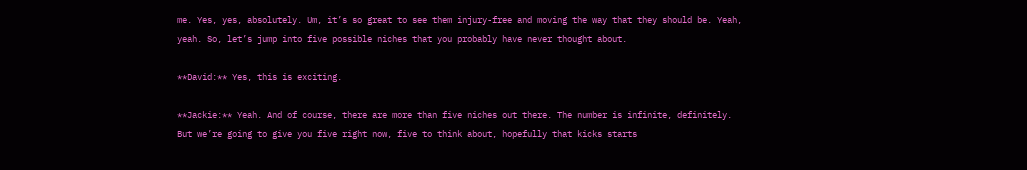me. Yes, yes, absolutely. Um, it’s so great to see them injury-free and moving the way that they should be. Yeah, yeah. So, let’s jump into five possible niches that you probably have never thought about.

**David:** Yes, this is exciting.

**Jackie:** Yeah. And of course, there are more than five niches out there. The number is infinite, definitely. But we’re going to give you five right now, five to think about, hopefully that kicks starts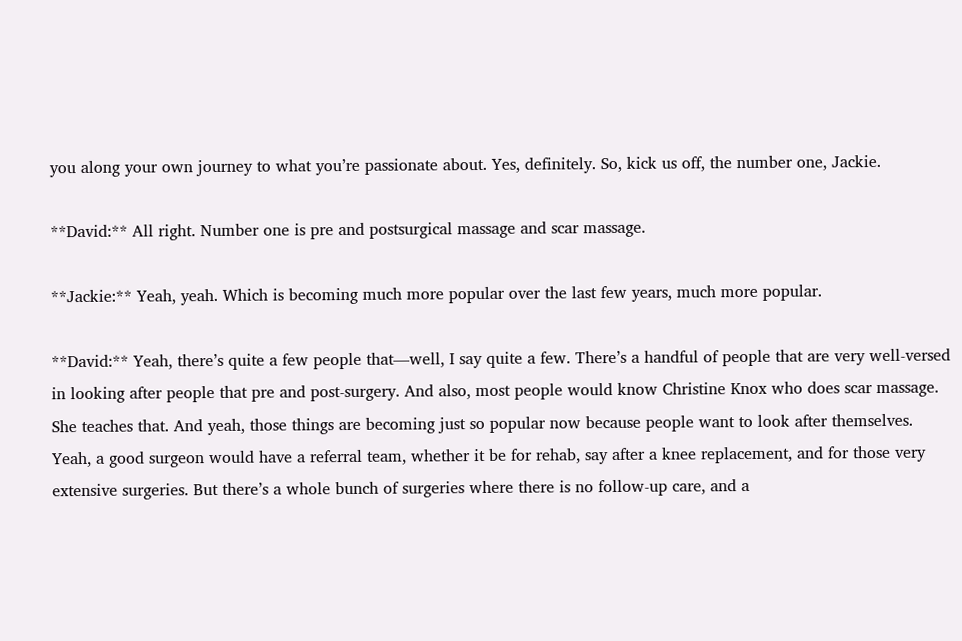you along your own journey to what you’re passionate about. Yes, definitely. So, kick us off, the number one, Jackie.

**David:** All right. Number one is pre and postsurgical massage and scar massage.

**Jackie:** Yeah, yeah. Which is becoming much more popular over the last few years, much more popular.

**David:** Yeah, there’s quite a few people that—well, I say quite a few. There’s a handful of people that are very well-versed in looking after people that pre and post-surgery. And also, most people would know Christine Knox who does scar massage. She teaches that. And yeah, those things are becoming just so popular now because people want to look after themselves. Yeah, a good surgeon would have a referral team, whether it be for rehab, say after a knee replacement, and for those very extensive surgeries. But there’s a whole bunch of surgeries where there is no follow-up care, and a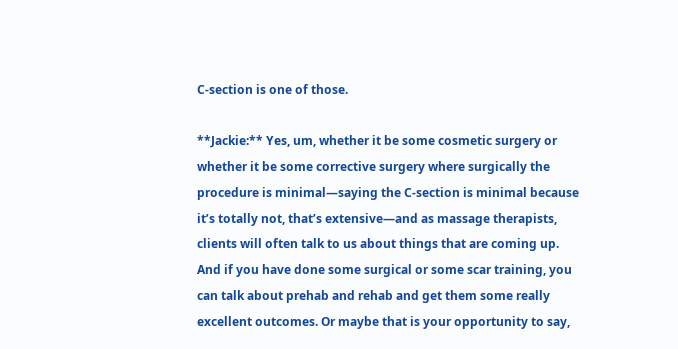C-section is one of those.

**Jackie:** Yes, um, whether it be some cosmetic surgery or whether it be some corrective surgery where surgically the procedure is minimal—saying the C-section is minimal because it’s totally not, that’s extensive—and as massage therapists, clients will often talk to us about things that are coming up. And if you have done some surgical or some scar training, you can talk about prehab and rehab and get them some really excellent outcomes. Or maybe that is your opportunity to say,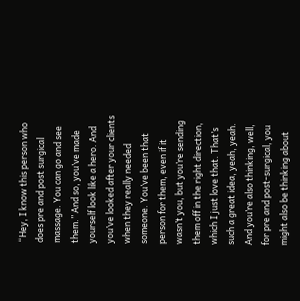“Hey, I know this person who does pre and post surgical massage. You can go and see them.” And so, you’ve made yourself look like a hero. And you’ve looked after your clients when they really needed someone. You’ve been that person for them, even if it wasn’t you, but you’re sending them off in the right direction, which I just love that. That’s such a great idea, yeah, yeah. And you’re also thinking, well, for pre and post-surgical, you might also be thinking about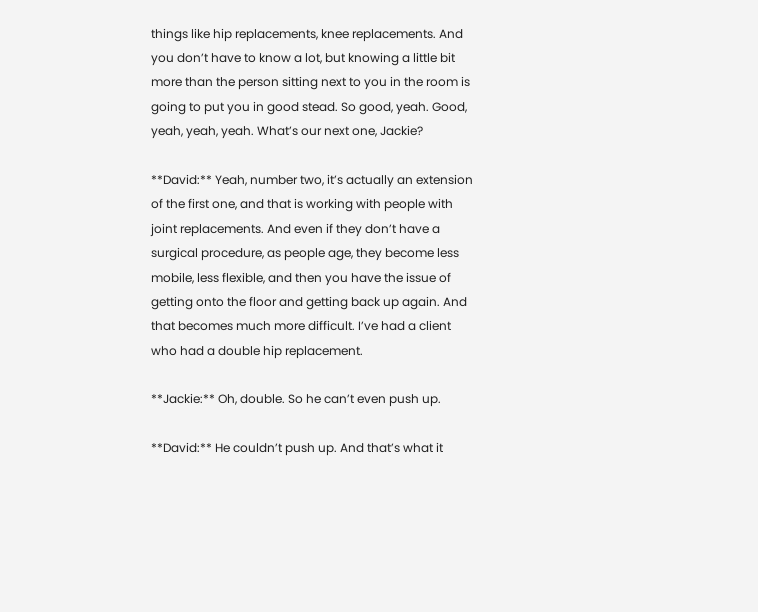things like hip replacements, knee replacements. And you don’t have to know a lot, but knowing a little bit more than the person sitting next to you in the room is going to put you in good stead. So good, yeah. Good, yeah, yeah, yeah. What’s our next one, Jackie?

**David:** Yeah, number two, it’s actually an extension of the first one, and that is working with people with joint replacements. And even if they don’t have a surgical procedure, as people age, they become less mobile, less flexible, and then you have the issue of getting onto the floor and getting back up again. And that becomes much more difficult. I’ve had a client who had a double hip replacement.

**Jackie:** Oh, double. So he can’t even push up.

**David:** He couldn’t push up. And that’s what it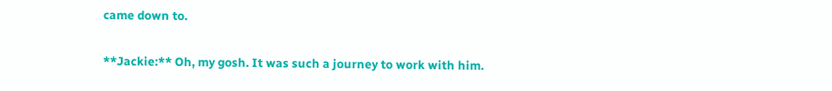came down to.

**Jackie:** Oh, my gosh. It was such a journey to work with him.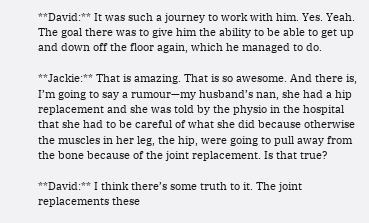**David:** It was such a journey to work with him. Yes. Yeah. The goal there was to give him the ability to be able to get up and down off the floor again, which he managed to do.

**Jackie:** That is amazing. That is so awesome. And there is, I’m going to say a rumour—my husband’s nan, she had a hip replacement and she was told by the physio in the hospital that she had to be careful of what she did because otherwise the muscles in her leg, the hip, were going to pull away from the bone because of the joint replacement. Is that true?

**David:** I think there’s some truth to it. The joint replacements these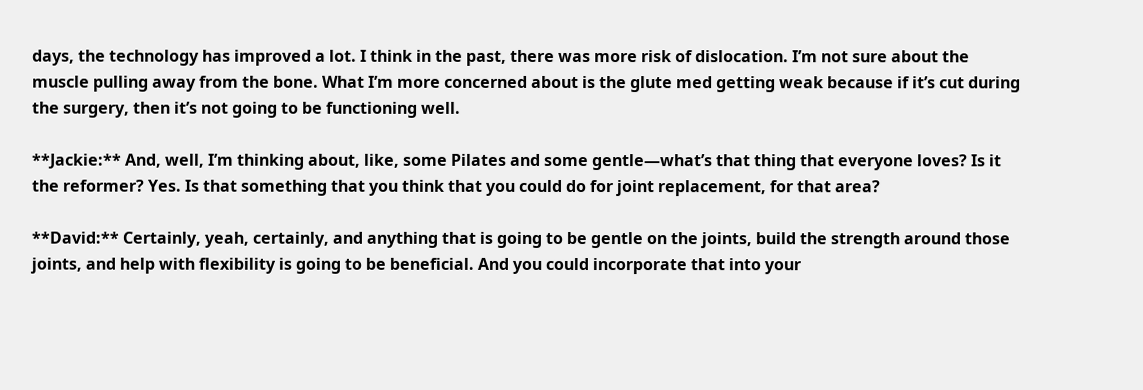days, the technology has improved a lot. I think in the past, there was more risk of dislocation. I’m not sure about the muscle pulling away from the bone. What I’m more concerned about is the glute med getting weak because if it’s cut during the surgery, then it’s not going to be functioning well.

**Jackie:** And, well, I’m thinking about, like, some Pilates and some gentle—what’s that thing that everyone loves? Is it the reformer? Yes. Is that something that you think that you could do for joint replacement, for that area?

**David:** Certainly, yeah, certainly, and anything that is going to be gentle on the joints, build the strength around those joints, and help with flexibility is going to be beneficial. And you could incorporate that into your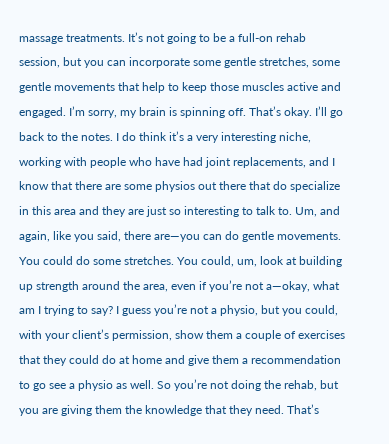massage treatments. It’s not going to be a full-on rehab session, but you can incorporate some gentle stretches, some gentle movements that help to keep those muscles active and engaged. I’m sorry, my brain is spinning off. That’s okay. I’ll go back to the notes. I do think it’s a very interesting niche, working with people who have had joint replacements, and I know that there are some physios out there that do specialize in this area and they are just so interesting to talk to. Um, and again, like you said, there are—you can do gentle movements. You could do some stretches. You could, um, look at building up strength around the area, even if you’re not a—okay, what am I trying to say? I guess you’re not a physio, but you could, with your client’s permission, show them a couple of exercises that they could do at home and give them a recommendation to go see a physio as well. So you’re not doing the rehab, but you are giving them the knowledge that they need. That’s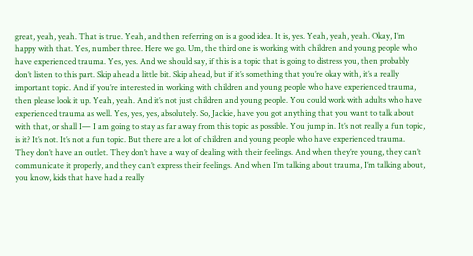great, yeah, yeah. That is true. Yeah, and then referring on is a good idea. It is, yes. Yeah, yeah, yeah. Okay, I’m happy with that. Yes, number three. Here we go. Um, the third one is working with children and young people who have experienced trauma. Yes, yes. And we should say, if this is a topic that is going to distress you, then probably don’t listen to this part. Skip ahead a little bit. Skip ahead, but if it’s something that you’re okay with, it’s a really important topic. And if you’re interested in working with children and young people who have experienced trauma, then please look it up. Yeah, yeah. And it’s not just children and young people. You could work with adults who have experienced trauma as well. Yes, yes, yes, absolutely. So, Jackie, have you got anything that you want to talk about with that, or shall I— I am going to stay as far away from this topic as possible. You jump in. It’s not really a fun topic, is it? It’s not. It’s not a fun topic. But there are a lot of children and young people who have experienced trauma. They don’t have an outlet. They don’t have a way of dealing with their feelings. And when they’re young, they can’t communicate it properly, and they can’t express their feelings. And when I’m talking about trauma, I’m talking about, you know, kids that have had a really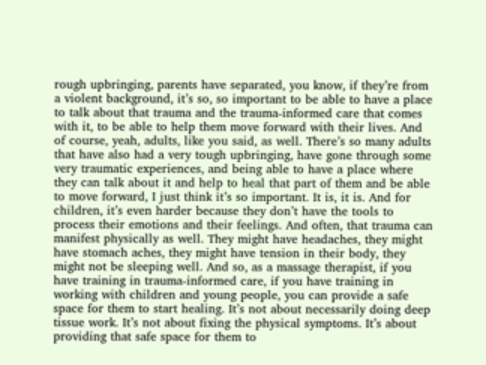rough upbringing, parents have separated, you know, if they’re from a violent background, it’s so, so important to be able to have a place to talk about that trauma and the trauma-informed care that comes with it, to be able to help them move forward with their lives. And of course, yeah, adults, like you said, as well. There’s so many adults that have also had a very tough upbringing, have gone through some very traumatic experiences, and being able to have a place where they can talk about it and help to heal that part of them and be able to move forward, I just think it’s so important. It is, it is. And for children, it’s even harder because they don’t have the tools to process their emotions and their feelings. And often, that trauma can manifest physically as well. They might have headaches, they might have stomach aches, they might have tension in their body, they might not be sleeping well. And so, as a massage therapist, if you have training in trauma-informed care, if you have training in working with children and young people, you can provide a safe space for them to start healing. It’s not about necessarily doing deep tissue work. It’s not about fixing the physical symptoms. It’s about providing that safe space for them to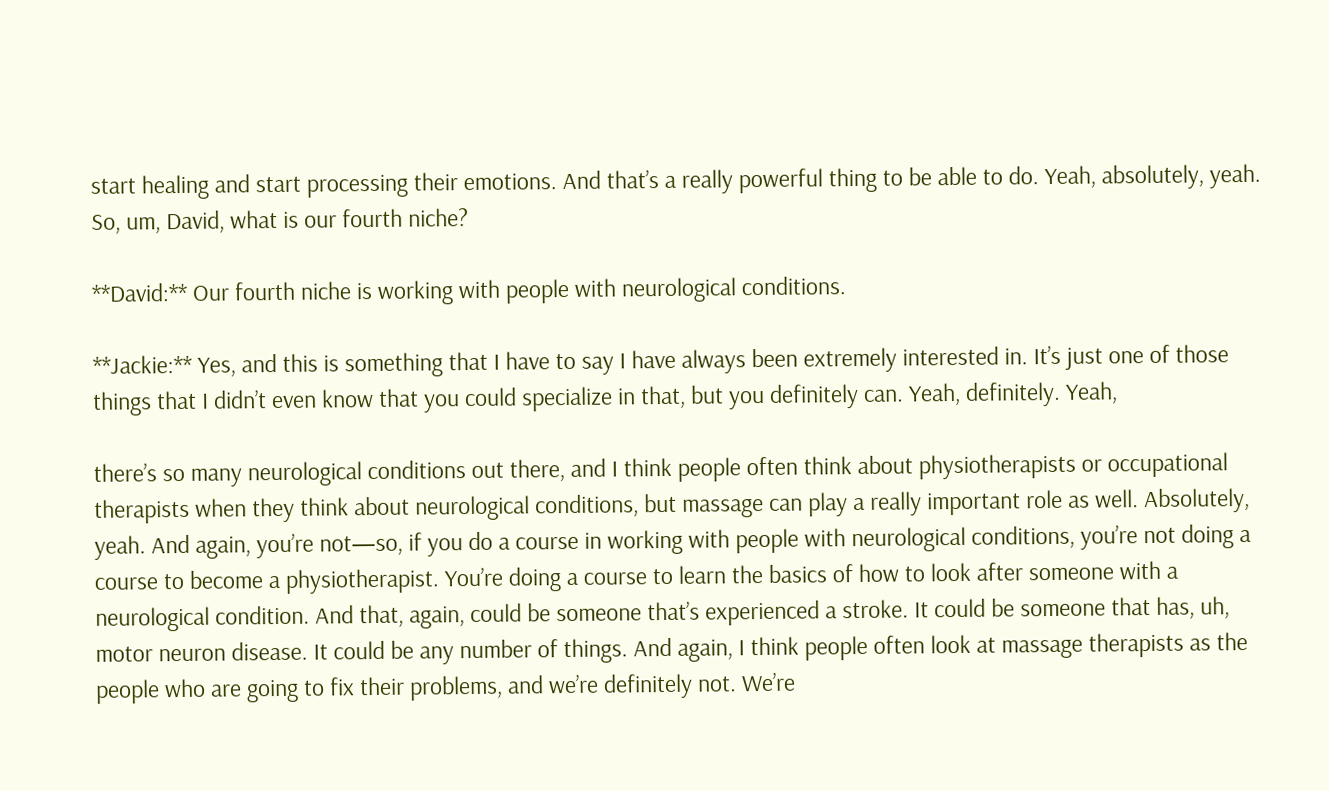start healing and start processing their emotions. And that’s a really powerful thing to be able to do. Yeah, absolutely, yeah. So, um, David, what is our fourth niche?

**David:** Our fourth niche is working with people with neurological conditions.

**Jackie:** Yes, and this is something that I have to say I have always been extremely interested in. It’s just one of those things that I didn’t even know that you could specialize in that, but you definitely can. Yeah, definitely. Yeah,

there’s so many neurological conditions out there, and I think people often think about physiotherapists or occupational therapists when they think about neurological conditions, but massage can play a really important role as well. Absolutely, yeah. And again, you’re not—so, if you do a course in working with people with neurological conditions, you’re not doing a course to become a physiotherapist. You’re doing a course to learn the basics of how to look after someone with a neurological condition. And that, again, could be someone that’s experienced a stroke. It could be someone that has, uh, motor neuron disease. It could be any number of things. And again, I think people often look at massage therapists as the people who are going to fix their problems, and we’re definitely not. We’re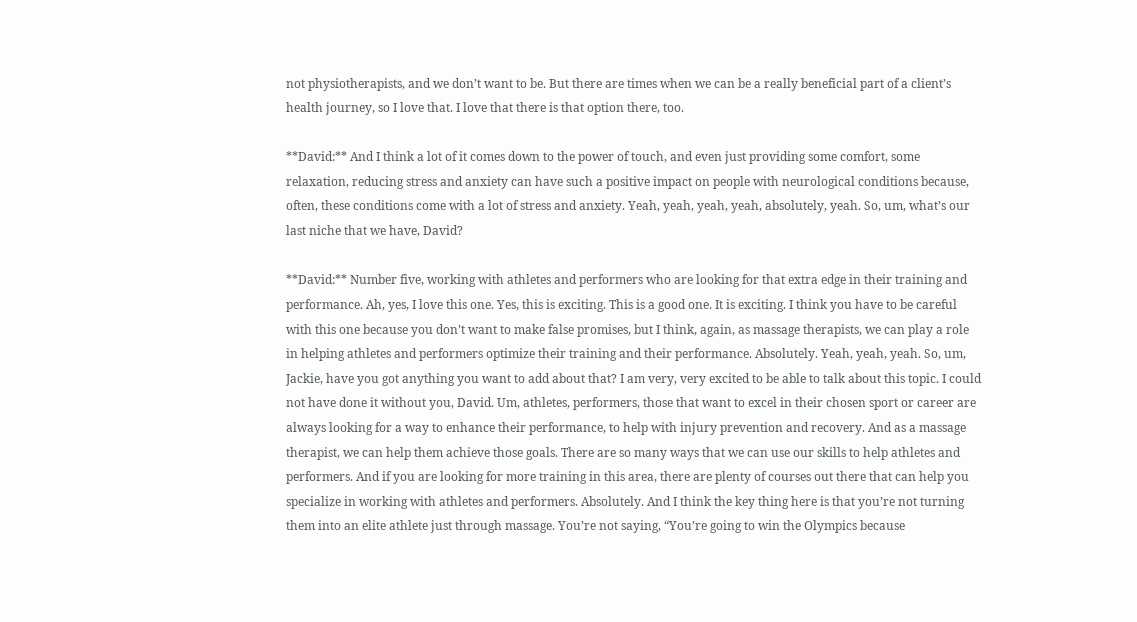not physiotherapists, and we don’t want to be. But there are times when we can be a really beneficial part of a client’s health journey, so I love that. I love that there is that option there, too.

**David:** And I think a lot of it comes down to the power of touch, and even just providing some comfort, some relaxation, reducing stress and anxiety can have such a positive impact on people with neurological conditions because, often, these conditions come with a lot of stress and anxiety. Yeah, yeah, yeah, yeah, absolutely, yeah. So, um, what’s our last niche that we have, David?

**David:** Number five, working with athletes and performers who are looking for that extra edge in their training and performance. Ah, yes, I love this one. Yes, this is exciting. This is a good one. It is exciting. I think you have to be careful with this one because you don’t want to make false promises, but I think, again, as massage therapists, we can play a role in helping athletes and performers optimize their training and their performance. Absolutely. Yeah, yeah, yeah. So, um, Jackie, have you got anything you want to add about that? I am very, very excited to be able to talk about this topic. I could not have done it without you, David. Um, athletes, performers, those that want to excel in their chosen sport or career are always looking for a way to enhance their performance, to help with injury prevention and recovery. And as a massage therapist, we can help them achieve those goals. There are so many ways that we can use our skills to help athletes and performers. And if you are looking for more training in this area, there are plenty of courses out there that can help you specialize in working with athletes and performers. Absolutely. And I think the key thing here is that you’re not turning them into an elite athlete just through massage. You’re not saying, “You’re going to win the Olympics because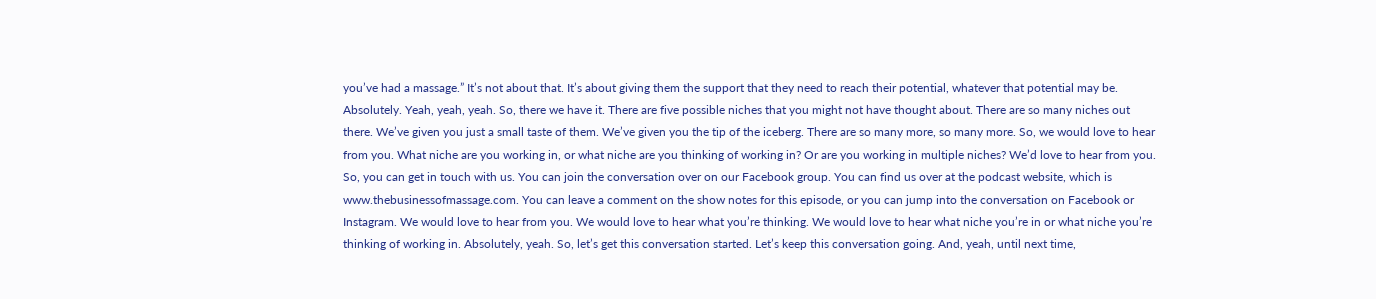you’ve had a massage.” It’s not about that. It’s about giving them the support that they need to reach their potential, whatever that potential may be. Absolutely. Yeah, yeah, yeah. So, there we have it. There are five possible niches that you might not have thought about. There are so many niches out there. We’ve given you just a small taste of them. We’ve given you the tip of the iceberg. There are so many more, so many more. So, we would love to hear from you. What niche are you working in, or what niche are you thinking of working in? Or are you working in multiple niches? We’d love to hear from you. So, you can get in touch with us. You can join the conversation over on our Facebook group. You can find us over at the podcast website, which is www.thebusinessofmassage.com. You can leave a comment on the show notes for this episode, or you can jump into the conversation on Facebook or Instagram. We would love to hear from you. We would love to hear what you’re thinking. We would love to hear what niche you’re in or what niche you’re thinking of working in. Absolutely, yeah. So, let’s get this conversation started. Let’s keep this conversation going. And, yeah, until next time,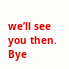we’ll see you then. Bye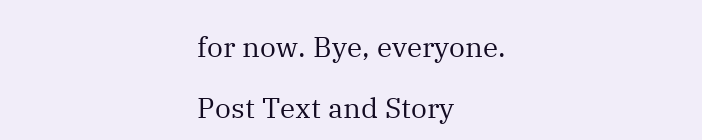for now. Bye, everyone.

Post Text and Story